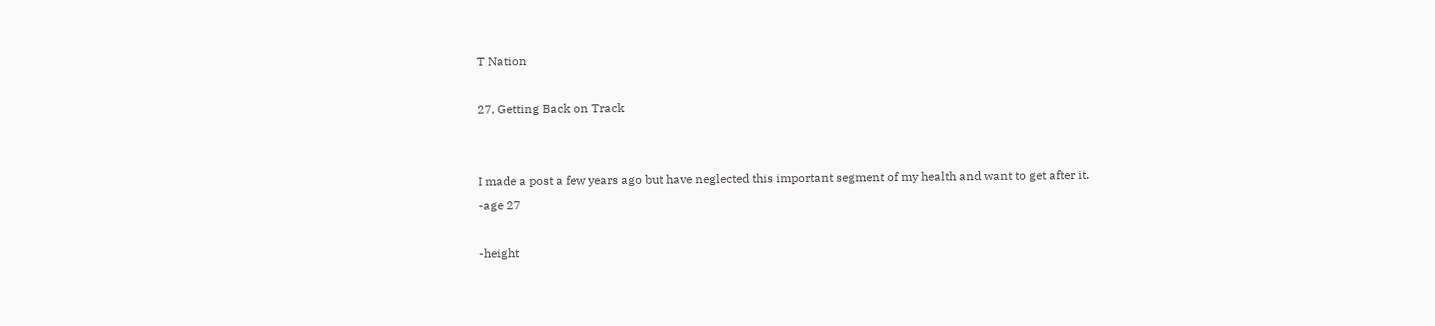T Nation

27, Getting Back on Track


I made a post a few years ago but have neglected this important segment of my health and want to get after it.
-age 27

-height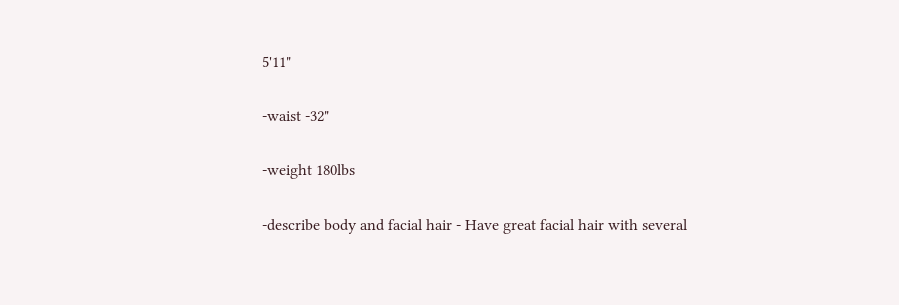5'11"

-waist -32"

-weight 180lbs

-describe body and facial hair - Have great facial hair with several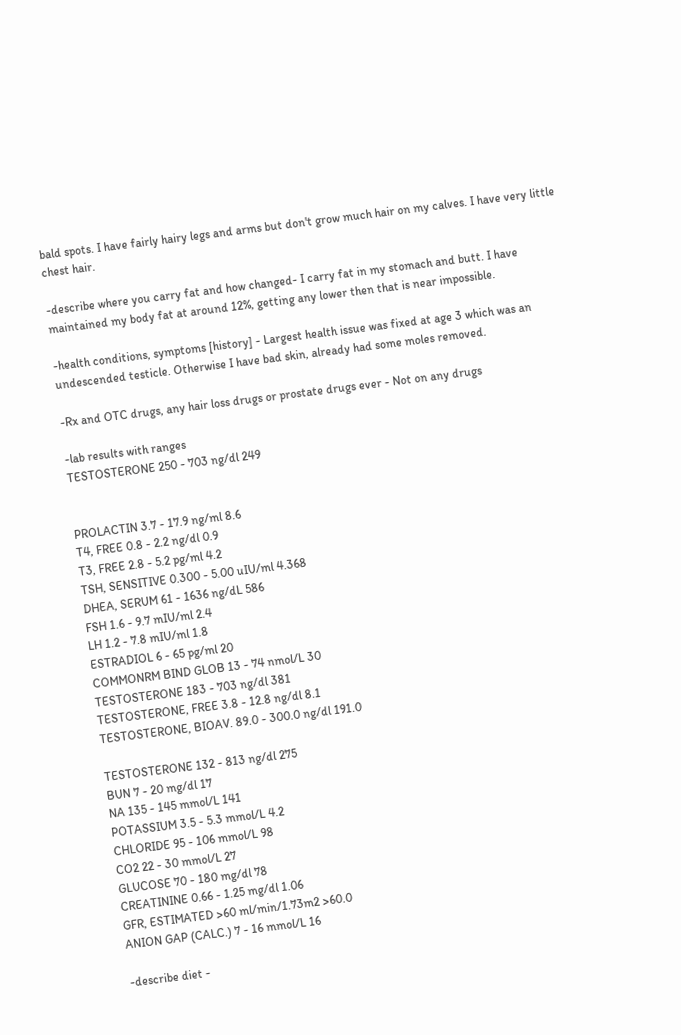bald spots. I have fairly hairy legs and arms but don't grow much hair on my calves. I have very little chest hair.

-describe where you carry fat and how changed- I carry fat in my stomach and butt. I have maintained my body fat at around 12%, getting any lower then that is near impossible.

-health conditions, symptoms [history] - Largest health issue was fixed at age 3 which was an undescended testicle. Otherwise I have bad skin, already had some moles removed.

-Rx and OTC drugs, any hair loss drugs or prostate drugs ever - Not on any drugs

-lab results with ranges
TESTOSTERONE 250 - 703 ng/dl 249


PROLACTIN 3.7 - 17.9 ng/ml 8.6
T4, FREE 0.8 - 2.2 ng/dl 0.9
T3, FREE 2.8 - 5.2 pg/ml 4.2
TSH, SENSITIVE 0.300 - 5.00 uIU/ml 4.368
DHEA, SERUM 61 - 1636 ng/dL 586
FSH 1.6 - 9.7 mIU/ml 2.4
LH 1.2 - 7.8 mIU/ml 1.8
ESTRADIOL 6 - 65 pg/ml 20
COMMONRM BIND GLOB 13 - 74 nmol/L 30
TESTOSTERONE 183 - 703 ng/dl 381
TESTOSTERONE, FREE 3.8 - 12.8 ng/dl 8.1
TESTOSTERONE, BIOAV. 89.0 - 300.0 ng/dl 191.0

TESTOSTERONE 132 - 813 ng/dl 275
BUN 7 - 20 mg/dl 17
NA 135 - 145 mmol/L 141
POTASSIUM 3.5 - 5.3 mmol/L 4.2
CHLORIDE 95 - 106 mmol/L 98
CO2 22 - 30 mmol/L 27
GLUCOSE 70 - 180 mg/dl 78
CREATININE 0.66 - 1.25 mg/dl 1.06
GFR, ESTIMATED >60 ml/min/1.73m2 >60.0
ANION GAP (CALC.) 7 - 16 mmol/L 16

-describe diet -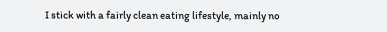I stick with a fairly clean eating lifestyle, mainly no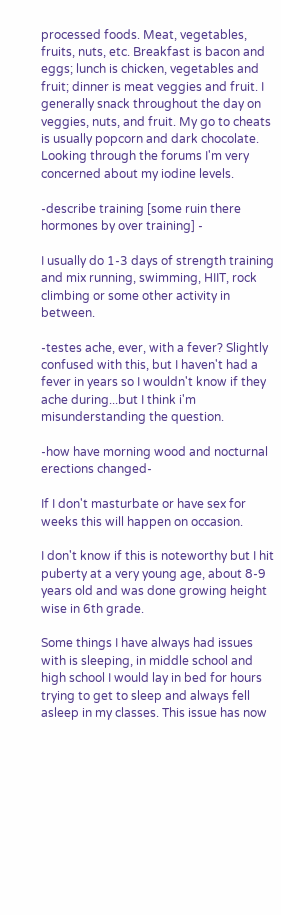processed foods. Meat, vegetables, fruits, nuts, etc. Breakfast is bacon and eggs; lunch is chicken, vegetables and fruit; dinner is meat veggies and fruit. I generally snack throughout the day on veggies, nuts, and fruit. My go to cheats is usually popcorn and dark chocolate. Looking through the forums I'm very concerned about my iodine levels.

-describe training [some ruin there hormones by over training] -

I usually do 1-3 days of strength training and mix running, swimming, HIIT, rock climbing or some other activity in between.

-testes ache, ever, with a fever? Slightly confused with this, but I haven't had a fever in years so I wouldn't know if they ache during...but I think i'm misunderstanding the question.

-how have morning wood and nocturnal erections changed-

If I don't masturbate or have sex for weeks this will happen on occasion.

I don't know if this is noteworthy but I hit puberty at a very young age, about 8-9 years old and was done growing height wise in 6th grade.

Some things I have always had issues with is sleeping, in middle school and high school I would lay in bed for hours trying to get to sleep and always fell asleep in my classes. This issue has now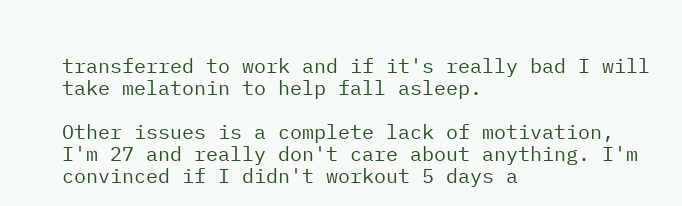transferred to work and if it's really bad I will take melatonin to help fall asleep.

Other issues is a complete lack of motivation, I'm 27 and really don't care about anything. I'm convinced if I didn't workout 5 days a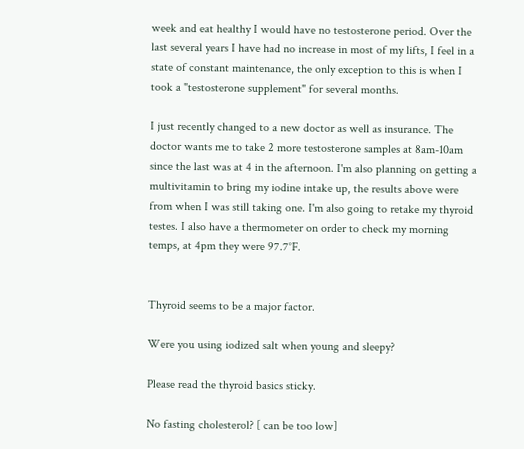week and eat healthy I would have no testosterone period. Over the last several years I have had no increase in most of my lifts, I feel in a state of constant maintenance, the only exception to this is when I took a "testosterone supplement" for several months.

I just recently changed to a new doctor as well as insurance. The doctor wants me to take 2 more testosterone samples at 8am-10am since the last was at 4 in the afternoon. I'm also planning on getting a multivitamin to bring my iodine intake up, the results above were from when I was still taking one. I'm also going to retake my thyroid testes. I also have a thermometer on order to check my morning temps, at 4pm they were 97.7°F.


Thyroid seems to be a major factor.

Were you using iodized salt when young and sleepy?

Please read the thyroid basics sticky.

No fasting cholesterol? [ can be too low]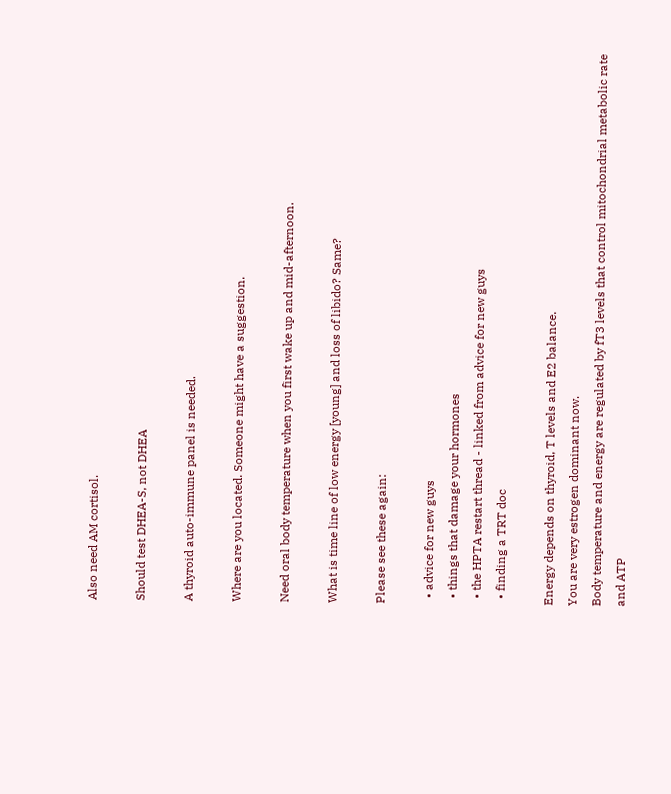Also need AM cortisol.

Should test DHEA-S, not DHEA

A thyroid auto-immune panel is needed.

Where are you located. Someone might have a suggestion.

Need oral body temperature when you first wake up and mid-afternoon.

What is time line of low energy [young] and loss of libido? Same?

Please see these again:

  • advice for new guys
  • things that damage your hormones
  • the HPTA restart thread - linked from advice for new guys
  • finding a TRT doc

Energy depends on thyroid, T levels and E2 balance.
You are very estrogen dominant now.
Body temperature and energy are regulated by fT3 levels that control mitochondrial metabolic rate and ATP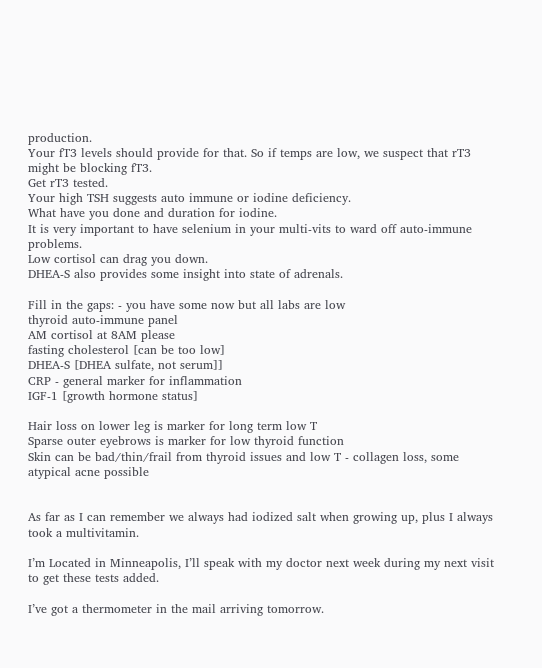production.
Your fT3 levels should provide for that. So if temps are low, we suspect that rT3 might be blocking fT3.
Get rT3 tested.
Your high TSH suggests auto immune or iodine deficiency.
What have you done and duration for iodine.
It is very important to have selenium in your multi-vits to ward off auto-immune problems.
Low cortisol can drag you down.
DHEA-S also provides some insight into state of adrenals.

Fill in the gaps: - you have some now but all labs are low
thyroid auto-immune panel
AM cortisol at 8AM please
fasting cholesterol [can be too low]
DHEA-S [DHEA sulfate, not serum]]
CRP - general marker for inflammation
IGF-1 [growth hormone status]

Hair loss on lower leg is marker for long term low T
Sparse outer eyebrows is marker for low thyroid function
Skin can be bad/thin/frail from thyroid issues and low T - collagen loss, some atypical acne possible


As far as I can remember we always had iodized salt when growing up, plus I always took a multivitamin.

I’m Located in Minneapolis, I’ll speak with my doctor next week during my next visit to get these tests added.

I’ve got a thermometer in the mail arriving tomorrow.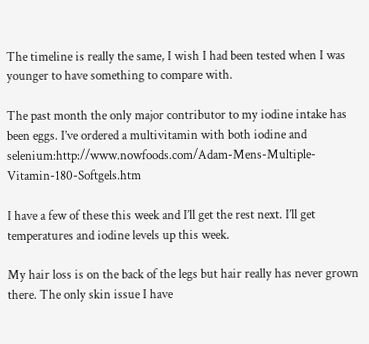The timeline is really the same, I wish I had been tested when I was younger to have something to compare with.

The past month the only major contributor to my iodine intake has been eggs. I’ve ordered a multivitamin with both iodine and selenium:http://www.nowfoods.com/Adam-Mens-Multiple-Vitamin-180-Softgels.htm

I have a few of these this week and I’ll get the rest next. I’ll get temperatures and iodine levels up this week.

My hair loss is on the back of the legs but hair really has never grown there. The only skin issue I have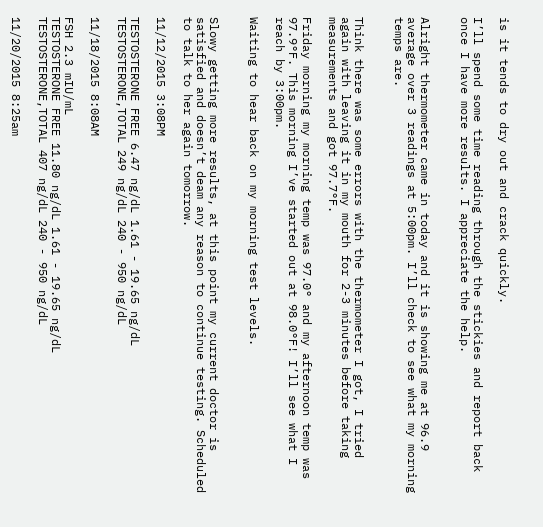is it tends to dry out and crack quickly.

I’ll spend some time reading through the stickies and report back once I have more results. I appreciate the help.


Alright thermometer came in today and it is showing me at 96.9 average over 3 readings at 5:00pm. I’ll check to see what my morning temps are.


Think there was some errors with the thermometer I got, I tried again with leaving it in my mouth for 2-3 minutes before taking measurements and got 97.7°F.

Friday morning my morning temp was 97.0° and my afternoon temp was 97.9°F. This morning I’ve started out at 98.0°F! I’ll see what I reach by 3:00pm.

Waiting to hear back on my morning test levels.


Slowy getting more results, at this point my current doctor is satisfied and doesn’t deam any reason to continue testing. Scheduled to talk to her again tomorrow.

11/12/2015 3:08PM

TESTOSTERONE FREE 6.47 ng/dL 1.61 - 19.65 ng/dL
TESTOSTERONE,TOTAL 249 ng/dL 240 - 950 ng/dL

11/18/2015 8:08AM

FSH 2.3 mIU/mL
TESTOSTERONE FREE 11.80 ng/dL 1.61 - 19.65 ng/dL
TESTOSTERONE,TOTAL 407 ng/dL 240 - 950 ng/dL

11/20/2015 8:25am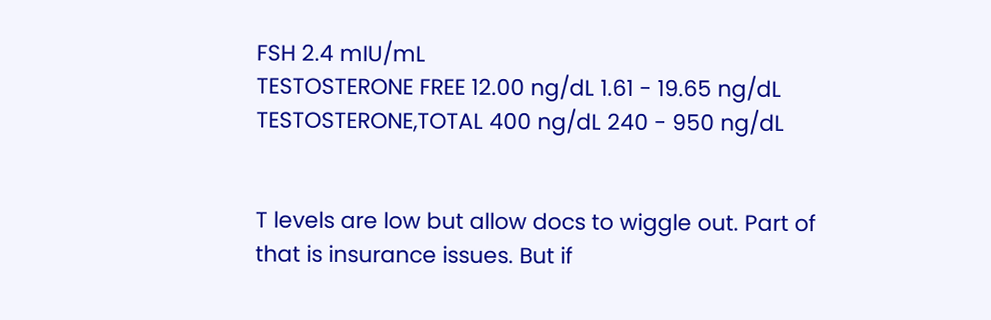FSH 2.4 mIU/mL
TESTOSTERONE FREE 12.00 ng/dL 1.61 - 19.65 ng/dL
TESTOSTERONE,TOTAL 400 ng/dL 240 - 950 ng/dL


T levels are low but allow docs to wiggle out. Part of that is insurance issues. But if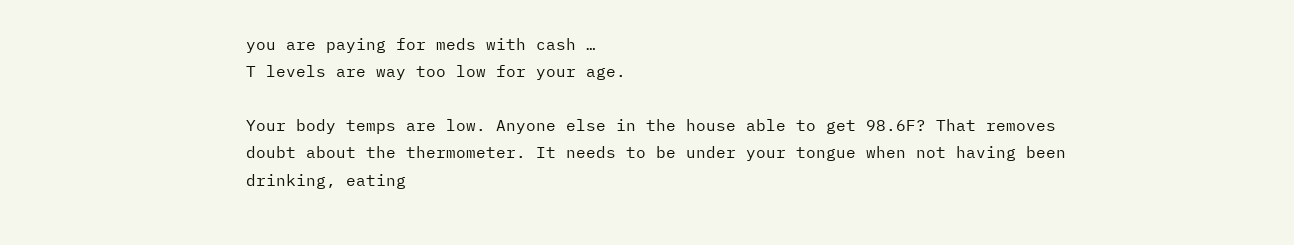you are paying for meds with cash …
T levels are way too low for your age.

Your body temps are low. Anyone else in the house able to get 98.6F? That removes doubt about the thermometer. It needs to be under your tongue when not having been drinking, eating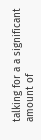talking for a a significant amount of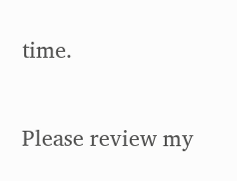time.

Please review my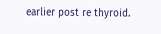earlier post re thyroid.